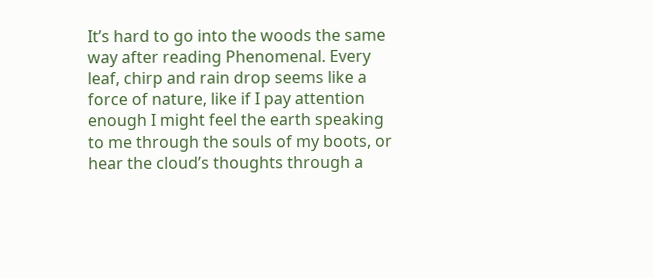It’s hard to go into the woods the same way after reading Phenomenal. Every leaf, chirp and rain drop seems like a force of nature, like if I pay attention enough I might feel the earth speaking to me through the souls of my boots, or hear the cloud’s thoughts through a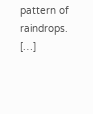pattern of raindrops. […]